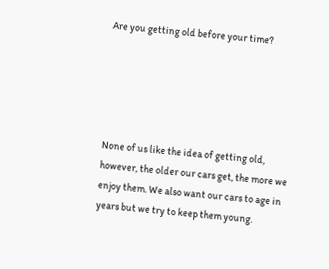Are you getting old before your time?





None of us like the idea of getting old, however, the older our cars get, the more we enjoy them. We also want our cars to age in years but we try to keep them young.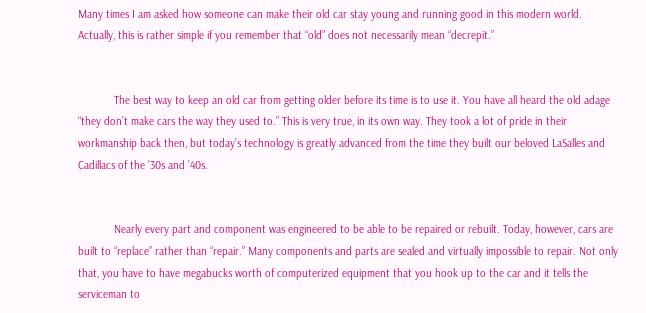Many times I am asked how someone can make their old car stay young and running good in this modern world. Actually, this is rather simple if you remember that “old” does not necessarily mean “decrepit.”


            The best way to keep an old car from getting older before its time is to use it. You have all heard the old adage “they don’t make cars the way they used to.” This is very true, in its own way. They took a lot of pride in their workmanship back then, but today’s technology is greatly advanced from the time they built our beloved LaSalles and Cadillacs of the ’30s and ’40s.


            Nearly every part and component was engineered to be able to be repaired or rebuilt. Today, however, cars are built to “replace” rather than “repair.” Many components and parts are sealed and virtually impossible to repair. Not only that, you have to have megabucks worth of computerized equipment that you hook up to the car and it tells the serviceman to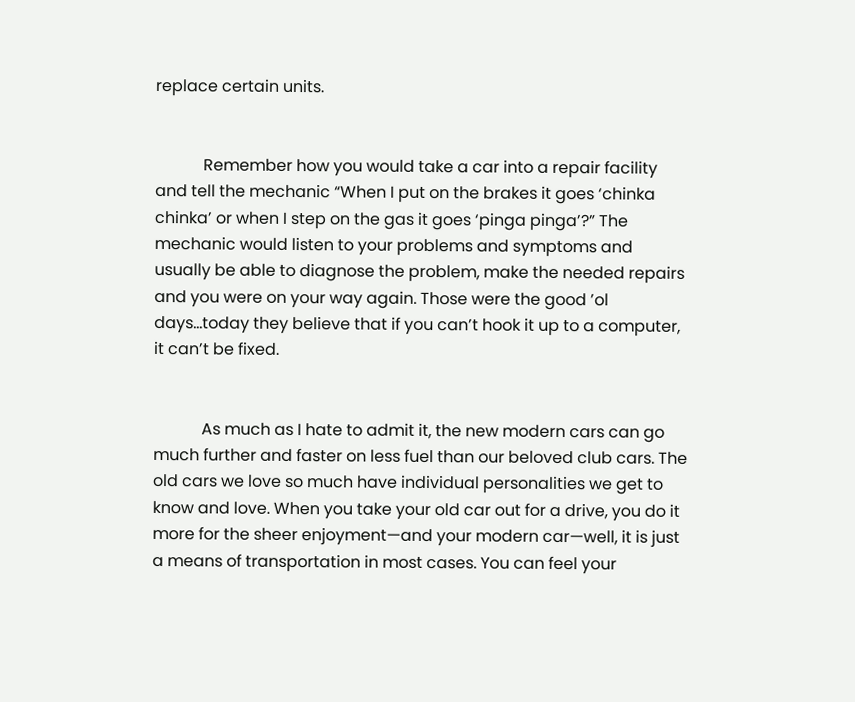replace certain units.


            Remember how you would take a car into a repair facility and tell the mechanic “When I put on the brakes it goes ‘chinka chinka’ or when I step on the gas it goes ‘pinga pinga’?” The mechanic would listen to your problems and symptoms and usually be able to diagnose the problem, make the needed repairs and you were on your way again. Those were the good ’ol days…today they believe that if you can’t hook it up to a computer, it can’t be fixed.


            As much as I hate to admit it, the new modern cars can go much further and faster on less fuel than our beloved club cars. The old cars we love so much have individual personalities we get to know and love. When you take your old car out for a drive, you do it more for the sheer enjoyment—and your modern car—well, it is just a means of transportation in most cases. You can feel your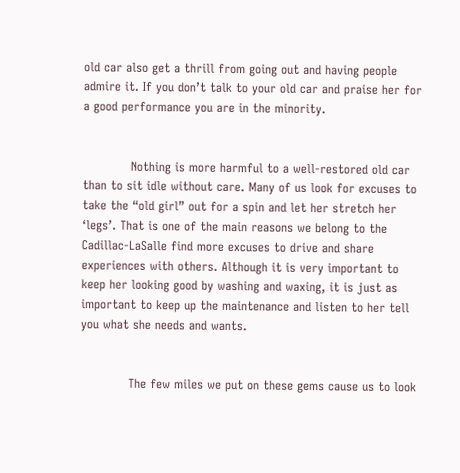old car also get a thrill from going out and having people admire it. If you don’t talk to your old car and praise her for a good performance you are in the minority.


            Nothing is more harmful to a well-restored old car than to sit idle without care. Many of us look for excuses to take the “old girl” out for a spin and let her stretch her ‘legs’. That is one of the main reasons we belong to the Cadillac-LaSalle find more excuses to drive and share experiences with others. Although it is very important to keep her looking good by washing and waxing, it is just as important to keep up the maintenance and listen to her tell you what she needs and wants.


            The few miles we put on these gems cause us to look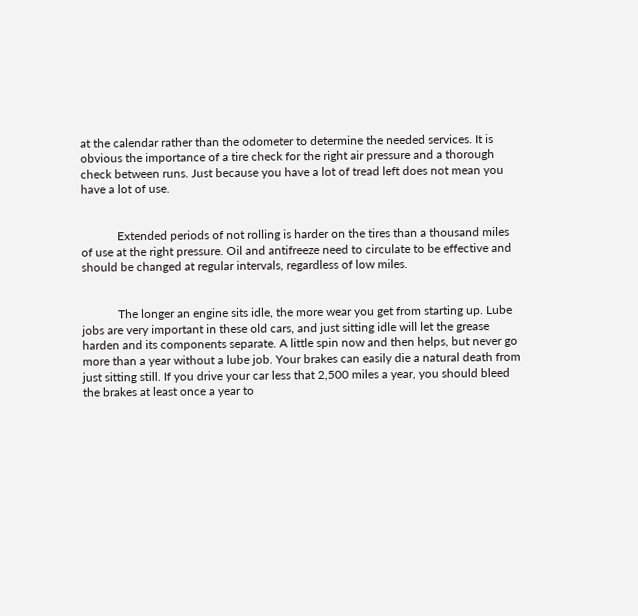at the calendar rather than the odometer to determine the needed services. It is obvious the importance of a tire check for the right air pressure and a thorough check between runs. Just because you have a lot of tread left does not mean you have a lot of use.


            Extended periods of not rolling is harder on the tires than a thousand miles of use at the right pressure. Oil and antifreeze need to circulate to be effective and should be changed at regular intervals, regardless of low miles.


            The longer an engine sits idle, the more wear you get from starting up. Lube jobs are very important in these old cars, and just sitting idle will let the grease harden and its components separate. A little spin now and then helps, but never go more than a year without a lube job. Your brakes can easily die a natural death from just sitting still. If you drive your car less that 2,500 miles a year, you should bleed the brakes at least once a year to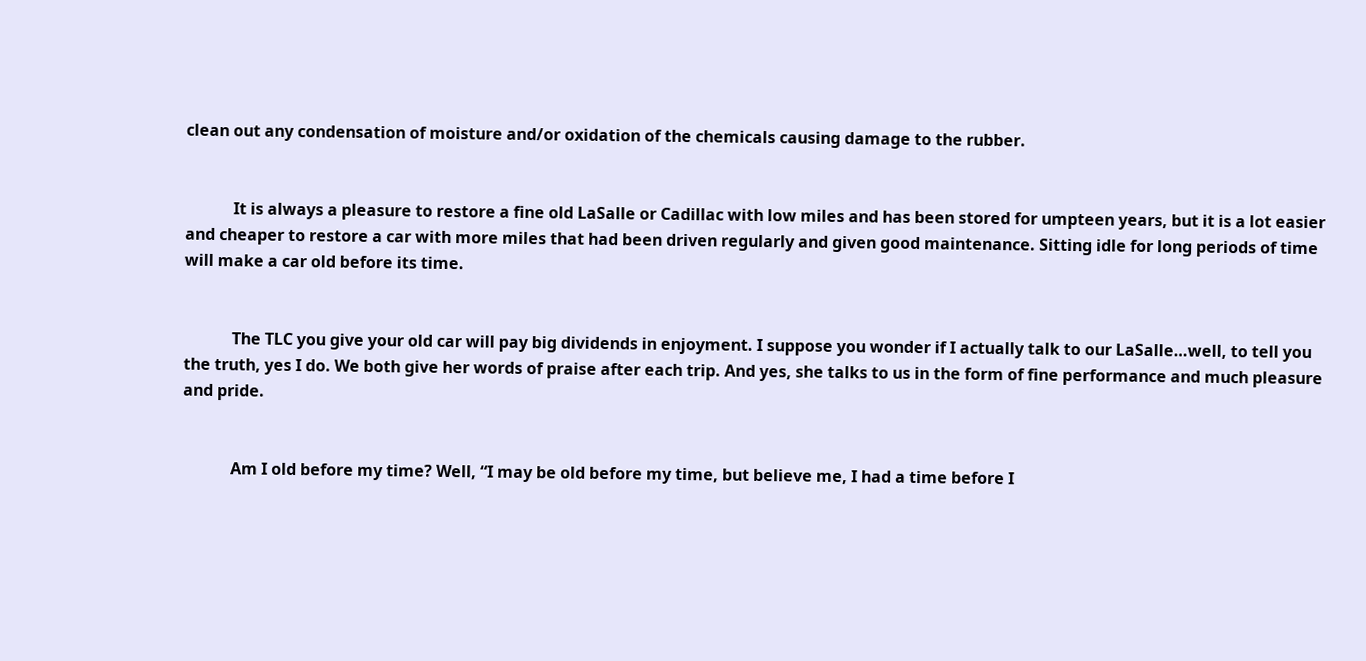clean out any condensation of moisture and/or oxidation of the chemicals causing damage to the rubber.


            It is always a pleasure to restore a fine old LaSalle or Cadillac with low miles and has been stored for umpteen years, but it is a lot easier and cheaper to restore a car with more miles that had been driven regularly and given good maintenance. Sitting idle for long periods of time will make a car old before its time.


            The TLC you give your old car will pay big dividends in enjoyment. I suppose you wonder if I actually talk to our LaSalle…well, to tell you the truth, yes I do. We both give her words of praise after each trip. And yes, she talks to us in the form of fine performance and much pleasure and pride.


            Am I old before my time? Well, “I may be old before my time, but believe me, I had a time before I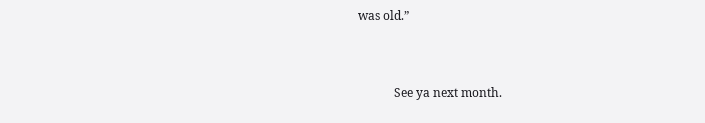was old.”


            See ya next month.